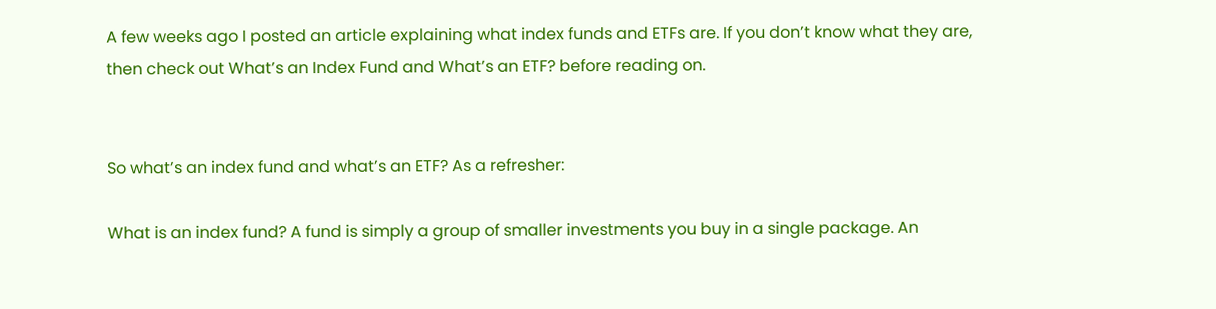A few weeks ago I posted an article explaining what index funds and ETFs are. If you don’t know what they are, then check out What’s an Index Fund and What’s an ETF? before reading on.


So what’s an index fund and what’s an ETF? As a refresher:

What is an index fund? A fund is simply a group of smaller investments you buy in a single package. An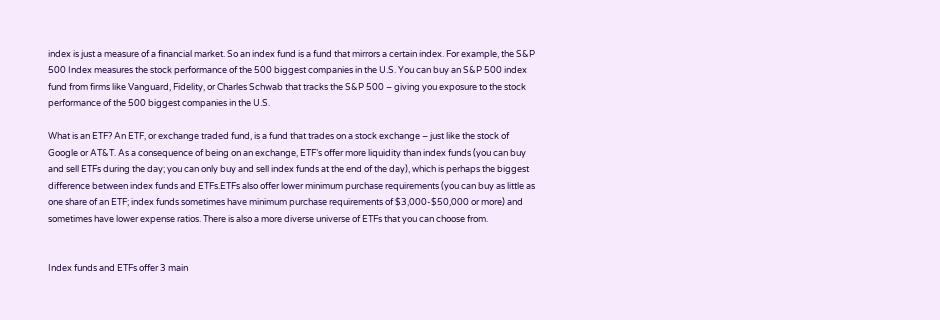index is just a measure of a financial market. So an index fund is a fund that mirrors a certain index. For example, the S&P 500 Index measures the stock performance of the 500 biggest companies in the U.S. You can buy an S&P 500 index fund from firms like Vanguard, Fidelity, or Charles Schwab that tracks the S&P 500 – giving you exposure to the stock performance of the 500 biggest companies in the U.S.

What is an ETF? An ETF, or exchange traded fund, is a fund that trades on a stock exchange – just like the stock of Google or AT&T. As a consequence of being on an exchange, ETF’s offer more liquidity than index funds (you can buy and sell ETFs during the day; you can only buy and sell index funds at the end of the day), which is perhaps the biggest difference between index funds and ETFs.ETFs also offer lower minimum purchase requirements (you can buy as little as one share of an ETF; index funds sometimes have minimum purchase requirements of $3,000-$50,000 or more) and sometimes have lower expense ratios. There is also a more diverse universe of ETFs that you can choose from.


Index funds and ETFs offer 3 main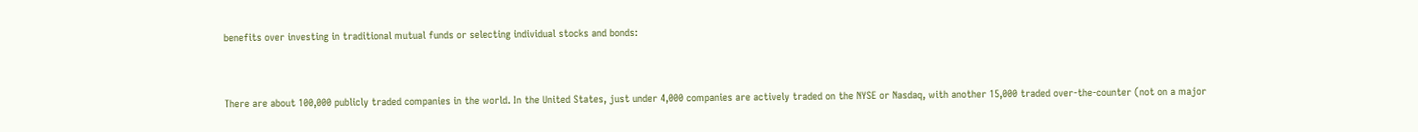benefits over investing in traditional mutual funds or selecting individual stocks and bonds:


There are about 100,000 publicly traded companies in the world. In the United States, just under 4,000 companies are actively traded on the NYSE or Nasdaq, with another 15,000 traded over-the-counter (not on a major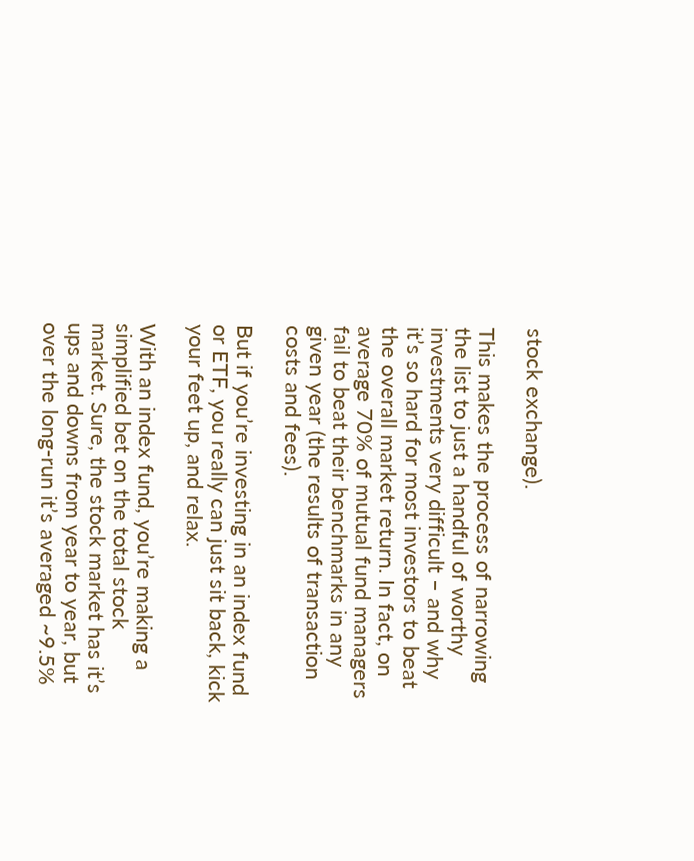stock exchange).

This makes the process of narrowing the list to just a handful of worthy investments very difficult – and why it’s so hard for most investors to beat the overall market return. In fact, on average 70% of mutual fund managers fail to beat their benchmarks in any given year (the results of transaction costs and fees).

But if you’re investing in an index fund or ETF, you really can just sit back, kick your feet up, and relax.

With an index fund, you’re making a simplified bet on the total stock market. Sure, the stock market has it’s ups and downs from year to year, but over the long-run it’s averaged ~9.5%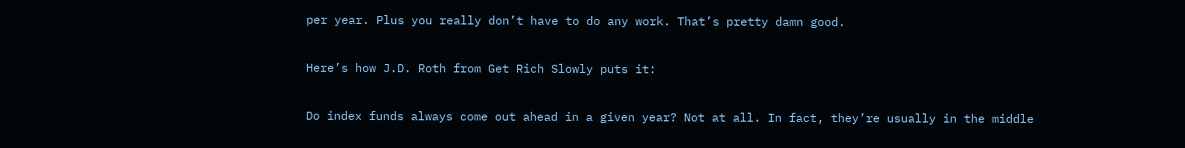per year. Plus you really don’t have to do any work. That’s pretty damn good.

Here’s how J.D. Roth from Get Rich Slowly puts it:

Do index funds always come out ahead in a given year? Not at all. In fact, they’re usually in the middle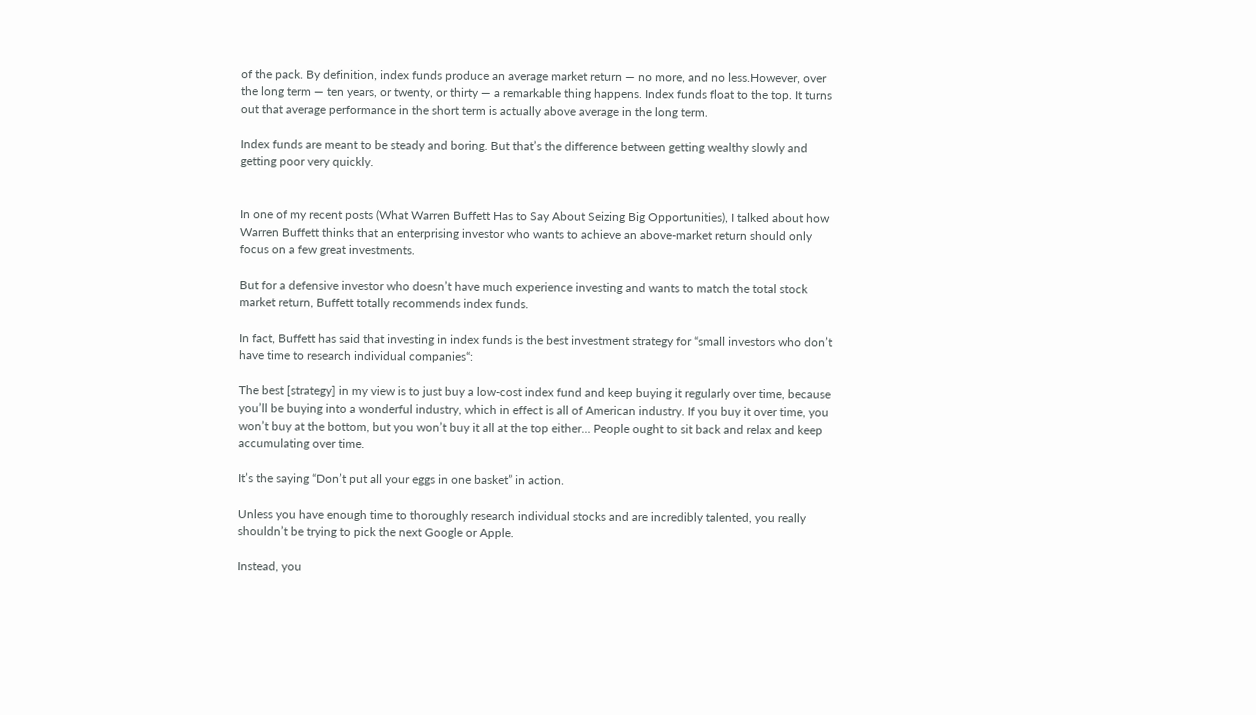of the pack. By definition, index funds produce an average market return — no more, and no less.However, over the long term — ten years, or twenty, or thirty — a remarkable thing happens. Index funds float to the top. It turns out that average performance in the short term is actually above average in the long term.

Index funds are meant to be steady and boring. But that’s the difference between getting wealthy slowly and getting poor very quickly.


In one of my recent posts (What Warren Buffett Has to Say About Seizing Big Opportunities), I talked about how Warren Buffett thinks that an enterprising investor who wants to achieve an above-market return should only focus on a few great investments.

But for a defensive investor who doesn’t have much experience investing and wants to match the total stock market return, Buffett totally recommends index funds.

In fact, Buffett has said that investing in index funds is the best investment strategy for “small investors who don’t have time to research individual companies“:

The best [strategy] in my view is to just buy a low-cost index fund and keep buying it regularly over time, because you’ll be buying into a wonderful industry, which in effect is all of American industry. If you buy it over time, you won’t buy at the bottom, but you won’t buy it all at the top either… People ought to sit back and relax and keep accumulating over time.

It’s the saying “Don’t put all your eggs in one basket” in action.

Unless you have enough time to thoroughly research individual stocks and are incredibly talented, you really shouldn’t be trying to pick the next Google or Apple.

Instead, you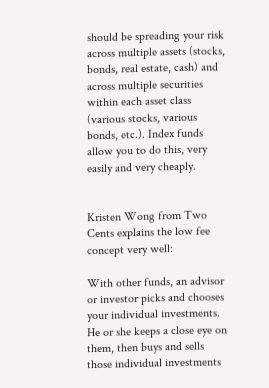should be spreading your risk across multiple assets (stocks, bonds, real estate, cash) and across multiple securities within each asset class (various stocks, various bonds, etc.). Index funds allow you to do this, very easily and very cheaply.


Kristen Wong from Two Cents explains the low fee concept very well:

With other funds, an advisor or investor picks and chooses your individual investments. He or she keeps a close eye on them, then buys and sells those individual investments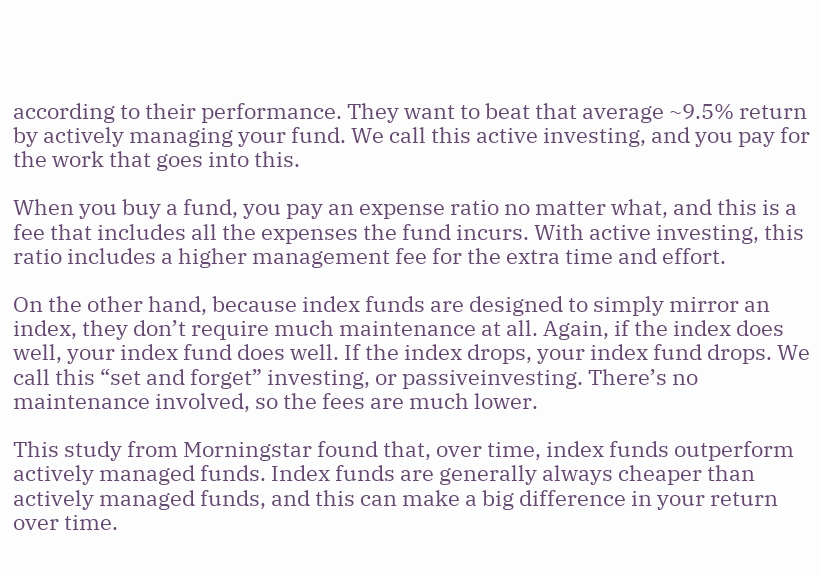according to their performance. They want to beat that average ~9.5% return by actively managing your fund. We call this active investing, and you pay for the work that goes into this.

When you buy a fund, you pay an expense ratio no matter what, and this is a fee that includes all the expenses the fund incurs. With active investing, this ratio includes a higher management fee for the extra time and effort.

On the other hand, because index funds are designed to simply mirror an index, they don’t require much maintenance at all. Again, if the index does well, your index fund does well. If the index drops, your index fund drops. We call this “set and forget” investing, or passiveinvesting. There’s no maintenance involved, so the fees are much lower.

This study from Morningstar found that, over time, index funds outperform actively managed funds. Index funds are generally always cheaper than actively managed funds, and this can make a big difference in your return over time.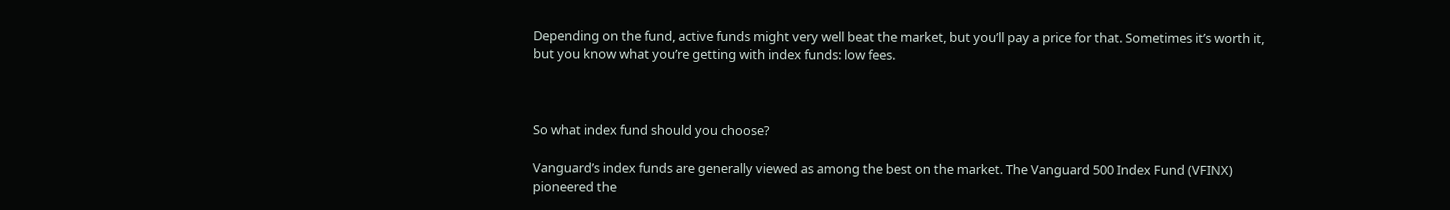Depending on the fund, active funds might very well beat the market, but you’ll pay a price for that. Sometimes it’s worth it, but you know what you’re getting with index funds: low fees.



So what index fund should you choose?

Vanguard’s index funds are generally viewed as among the best on the market. The Vanguard 500 Index Fund (VFINX) pioneered the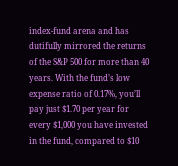index-fund arena and has dutifully mirrored the returns of the S&P 500 for more than 40 years. With the fund’s low expense ratio of 0.17%, you’ll pay just $1.70 per year for every $1,000 you have invested in the fund, compared to $10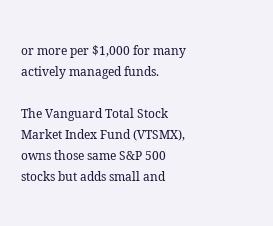or more per $1,000 for many actively managed funds.

The Vanguard Total Stock Market Index Fund (VTSMX), owns those same S&P 500 stocks but adds small and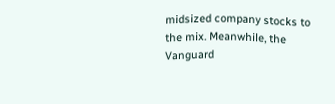midsized company stocks to the mix. Meanwhile, the Vanguard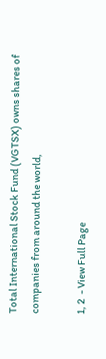Total International Stock Fund (VGTSX) owns shares of companies from around the world,

1, 2  - View Full Page